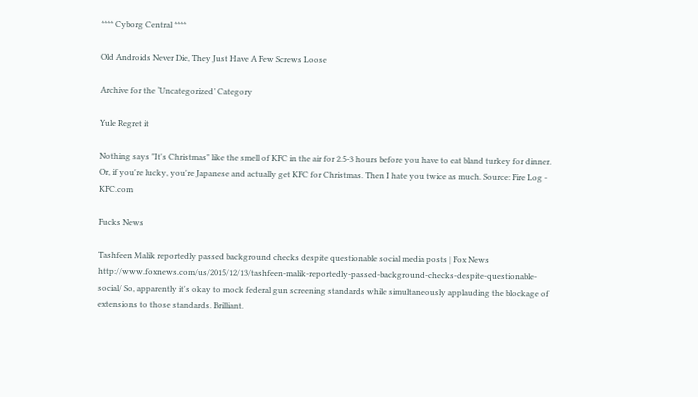**** Cyborg Central ****

Old Androids Never Die, They Just Have A Few Screws Loose

Archive for the ‘Uncategorized’ Category

Yule Regret it

Nothing says "It's Christmas" like the smell of KFC in the air for 2.5-3 hours before you have to eat bland turkey for dinner. Or, if you're lucky, you're Japanese and actually get KFC for Christmas. Then I hate you twice as much. Source: Fire Log - KFC.com

Fucks News

Tashfeen Malik reportedly passed background checks despite questionable social media posts | Fox News http://www.foxnews.com/us/2015/12/13/tashfeen-malik-reportedly-passed-background-checks-despite-questionable-social/ So, apparently it's okay to mock federal gun screening standards while simultaneously applauding the blockage of extensions to those standards. Brilliant.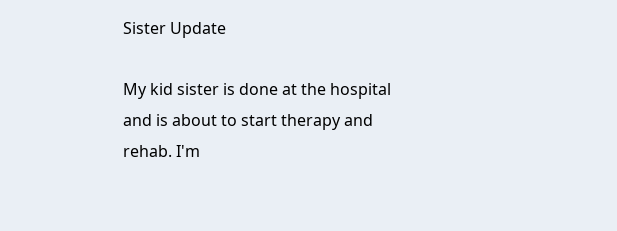Sister Update

My kid sister is done at the hospital and is about to start therapy and rehab. I'm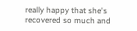really happy that she's recovered so much and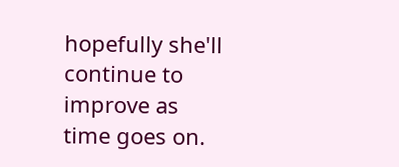hopefully she'll continue to improve as time goes on.